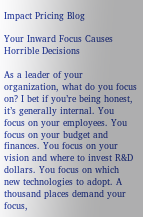Impact Pricing Blog

Your Inward Focus Causes Horrible Decisions

As a leader of your organization, what do you focus on? I bet if you’re being honest, it’s generally internal. You focus on your employees. You focus on your budget and finances. You focus on your vision and where to invest R&D dollars. You focus on which new technologies to adopt. A thousand places demand your focus,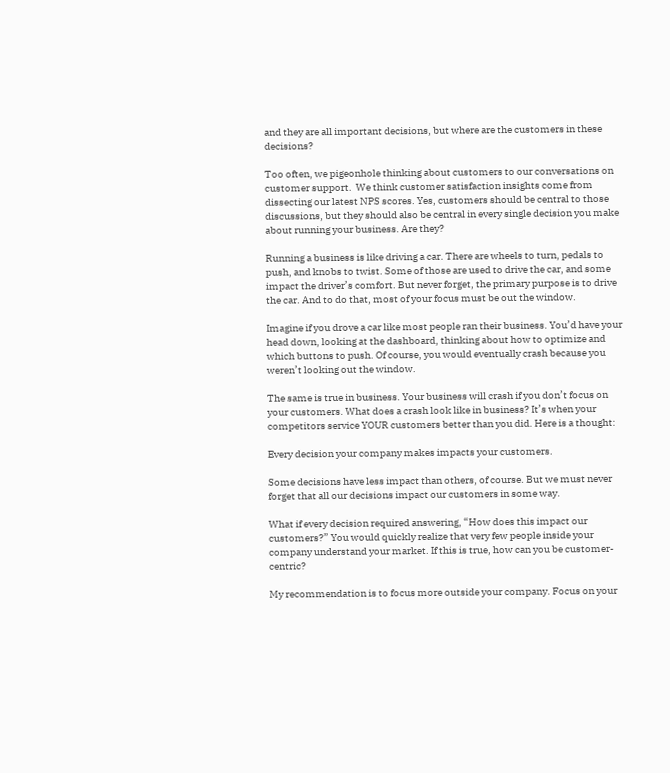and they are all important decisions, but where are the customers in these decisions?

Too often, we pigeonhole thinking about customers to our conversations on customer support.  We think customer satisfaction insights come from dissecting our latest NPS scores. Yes, customers should be central to those discussions, but they should also be central in every single decision you make about running your business. Are they?

Running a business is like driving a car. There are wheels to turn, pedals to push, and knobs to twist. Some of those are used to drive the car, and some impact the driver’s comfort. But never forget, the primary purpose is to drive the car. And to do that, most of your focus must be out the window.

Imagine if you drove a car like most people ran their business. You’d have your head down, looking at the dashboard, thinking about how to optimize and which buttons to push. Of course, you would eventually crash because you weren’t looking out the window.

The same is true in business. Your business will crash if you don’t focus on your customers. What does a crash look like in business? It’s when your competitors service YOUR customers better than you did. Here is a thought:

Every decision your company makes impacts your customers.

Some decisions have less impact than others, of course. But we must never forget that all our decisions impact our customers in some way.

What if every decision required answering, “How does this impact our customers?” You would quickly realize that very few people inside your company understand your market. If this is true, how can you be customer-centric?

My recommendation is to focus more outside your company. Focus on your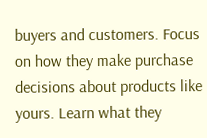buyers and customers. Focus on how they make purchase decisions about products like yours. Learn what they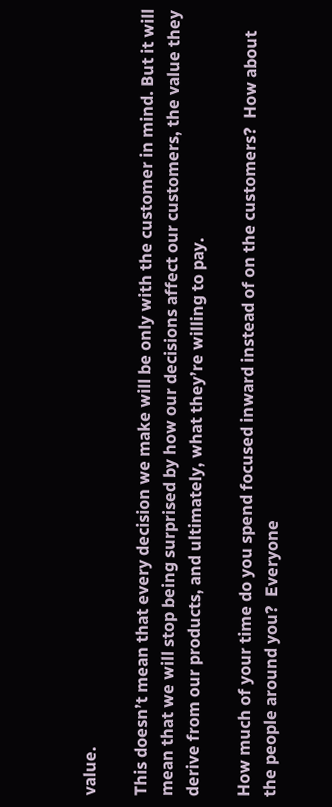value.

This doesn’t mean that every decision we make will be only with the customer in mind. But it will mean that we will stop being surprised by how our decisions affect our customers, the value they derive from our products, and ultimately, what they’re willing to pay.

How much of your time do you spend focused inward instead of on the customers?  How about the people around you?  Everyone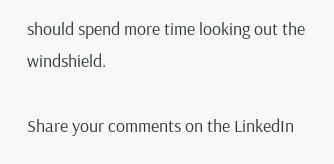should spend more time looking out the windshield.

Share your comments on the LinkedIn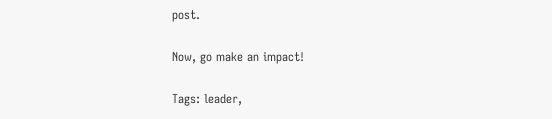post.

Now, go make an impact!

Tags: leader,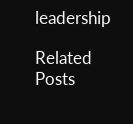leadership

Related Posts